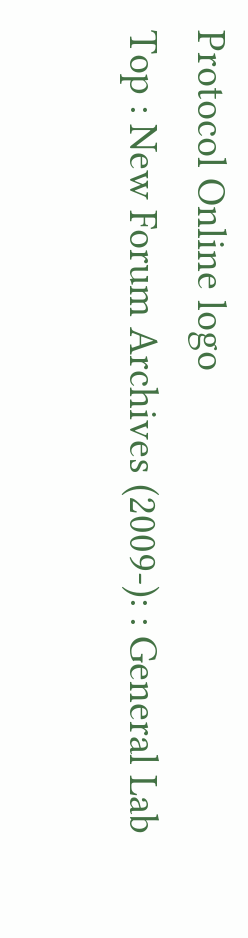Protocol Online logo
Top : New Forum Archives (2009-): : General Lab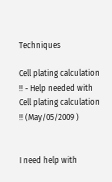Techniques

Cell plating calculation !! - Help needed with Cell plating calculation !! (May/05/2009 )


I need help with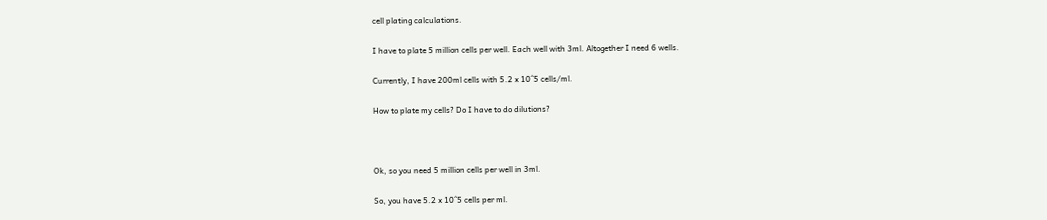cell plating calculations.

I have to plate 5 million cells per well. Each well with 3ml. Altogether I need 6 wells.

Currently, I have 200ml cells with 5.2 x 10^5 cells/ml.

How to plate my cells? Do I have to do dilutions?



Ok, so you need 5 million cells per well in 3ml.

So, you have 5.2 x 10^5 cells per ml.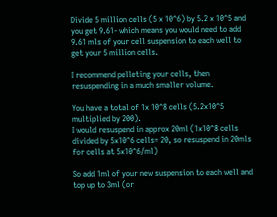Divide 5 million cells (5 x 10^6) by 5.2 x 10^5 and you get 9.61- which means you would need to add 9.61 mls of your cell suspension to each well to get your 5 million cells.

I recommend pelleting your cells, then resuspending in a much smaller volume.

You have a total of 1x 10^8 cells (5.2x10^5 multiplied by 200).
I would resuspend in approx 20ml (1x10^8 cells divided by 5x10^6 cells= 20, so resuspend in 20mls for cells at 5x10^6/ml)

So add 1ml of your new suspension to each well and top up to 3ml (or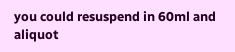you could resuspend in 60ml and aliquot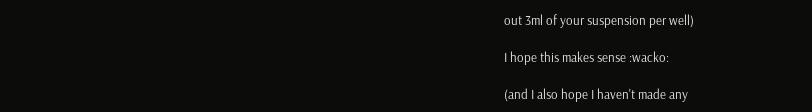out 3ml of your suspension per well)

I hope this makes sense :wacko:

(and I also hope I haven't made any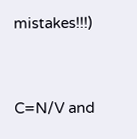mistakes!!!)


C=N/V and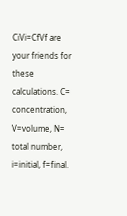CiVi=CfVf are your friends for these calculations. C= concentration, V=volume, N= total number, i=initial, f=final.